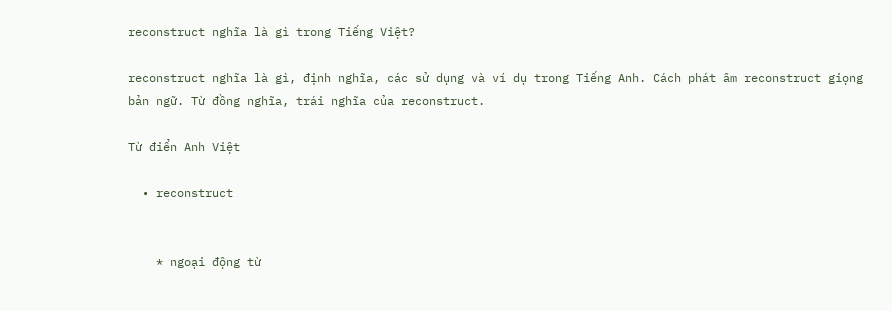reconstruct nghĩa là gì trong Tiếng Việt?

reconstruct nghĩa là gì, định nghĩa, các sử dụng và ví dụ trong Tiếng Anh. Cách phát âm reconstruct giọng bản ngữ. Từ đồng nghĩa, trái nghĩa của reconstruct.

Từ điển Anh Việt

  • reconstruct


    * ngoại động từ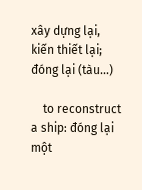xây dựng lại, kiến thiết lại; đóng lại (tàu...)

    to reconstruct a ship: đóng lại một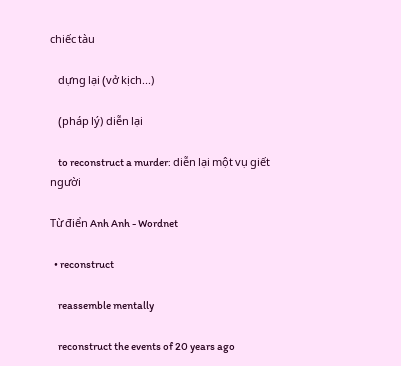chiếc tàu

    dựng lại (vở kịch...)

    (pháp lý) diễn lại

    to reconstruct a murder: diễn lại một vụ giết người

Từ điển Anh Anh - Wordnet

  • reconstruct

    reassemble mentally

    reconstruct the events of 20 years ago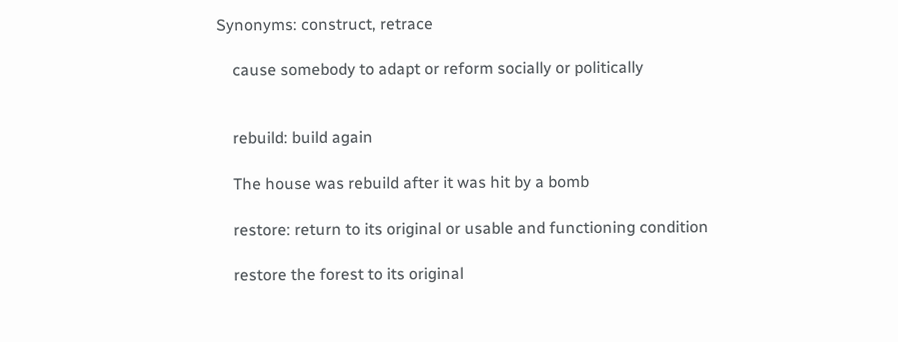Synonyms: construct, retrace

    cause somebody to adapt or reform socially or politically


    rebuild: build again

    The house was rebuild after it was hit by a bomb

    restore: return to its original or usable and functioning condition

    restore the forest to its original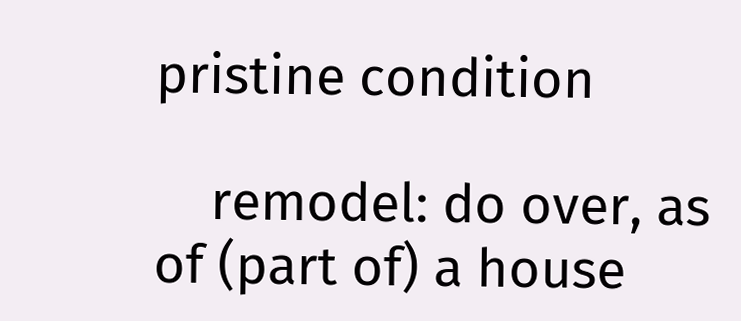pristine condition

    remodel: do over, as of (part of) a house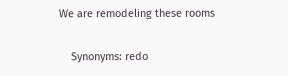We are remodeling these rooms

    Synonyms: redo